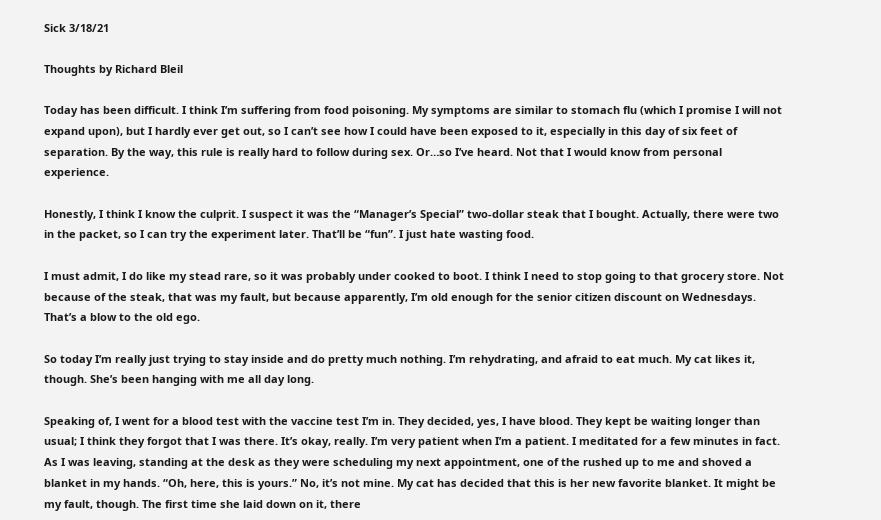Sick 3/18/21

Thoughts by Richard Bleil

Today has been difficult. I think I’m suffering from food poisoning. My symptoms are similar to stomach flu (which I promise I will not expand upon), but I hardly ever get out, so I can’t see how I could have been exposed to it, especially in this day of six feet of separation. By the way, this rule is really hard to follow during sex. Or…so I’ve heard. Not that I would know from personal experience.

Honestly, I think I know the culprit. I suspect it was the “Manager’s Special” two-dollar steak that I bought. Actually, there were two in the packet, so I can try the experiment later. That’ll be “fun”. I just hate wasting food.

I must admit, I do like my stead rare, so it was probably under cooked to boot. I think I need to stop going to that grocery store. Not because of the steak, that was my fault, but because apparently, I’m old enough for the senior citizen discount on Wednesdays. That’s a blow to the old ego.

So today I’m really just trying to stay inside and do pretty much nothing. I’m rehydrating, and afraid to eat much. My cat likes it, though. She’s been hanging with me all day long.

Speaking of, I went for a blood test with the vaccine test I’m in. They decided, yes, I have blood. They kept be waiting longer than usual; I think they forgot that I was there. It’s okay, really. I’m very patient when I’m a patient. I meditated for a few minutes in fact. As I was leaving, standing at the desk as they were scheduling my next appointment, one of the rushed up to me and shoved a blanket in my hands. “Oh, here, this is yours.” No, it’s not mine. My cat has decided that this is her new favorite blanket. It might be my fault, though. The first time she laid down on it, there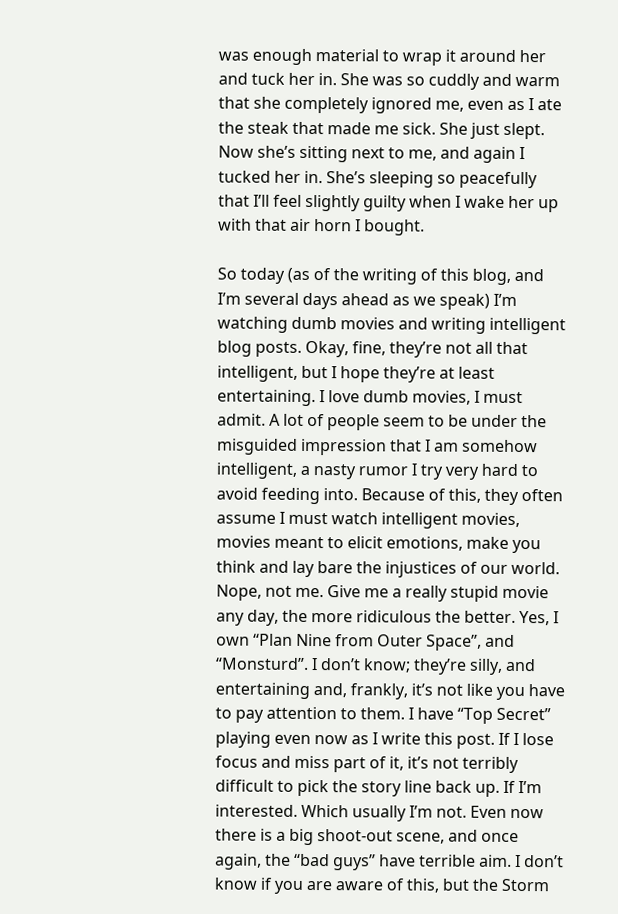was enough material to wrap it around her and tuck her in. She was so cuddly and warm that she completely ignored me, even as I ate the steak that made me sick. She just slept. Now she’s sitting next to me, and again I tucked her in. She’s sleeping so peacefully that I’ll feel slightly guilty when I wake her up with that air horn I bought.

So today (as of the writing of this blog, and I’m several days ahead as we speak) I’m watching dumb movies and writing intelligent blog posts. Okay, fine, they’re not all that intelligent, but I hope they’re at least entertaining. I love dumb movies, I must admit. A lot of people seem to be under the misguided impression that I am somehow intelligent, a nasty rumor I try very hard to avoid feeding into. Because of this, they often assume I must watch intelligent movies, movies meant to elicit emotions, make you think and lay bare the injustices of our world. Nope, not me. Give me a really stupid movie any day, the more ridiculous the better. Yes, I own “Plan Nine from Outer Space”, and “Monsturd”. I don’t know; they’re silly, and entertaining and, frankly, it’s not like you have to pay attention to them. I have “Top Secret” playing even now as I write this post. If I lose focus and miss part of it, it’s not terribly difficult to pick the story line back up. If I’m interested. Which usually I’m not. Even now there is a big shoot-out scene, and once again, the “bad guys” have terrible aim. I don’t know if you are aware of this, but the Storm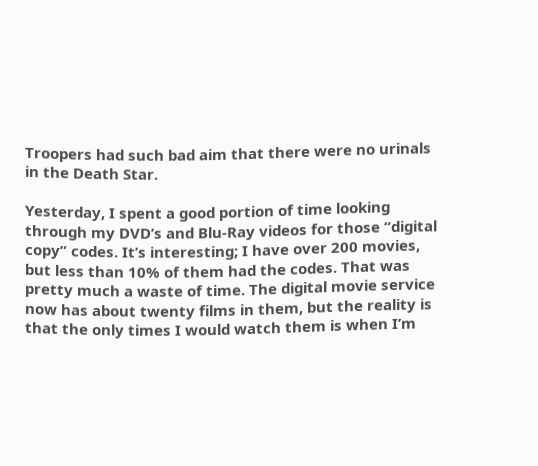Troopers had such bad aim that there were no urinals in the Death Star.

Yesterday, I spent a good portion of time looking through my DVD’s and Blu-Ray videos for those “digital copy” codes. It’s interesting; I have over 200 movies, but less than 10% of them had the codes. That was pretty much a waste of time. The digital movie service now has about twenty films in them, but the reality is that the only times I would watch them is when I’m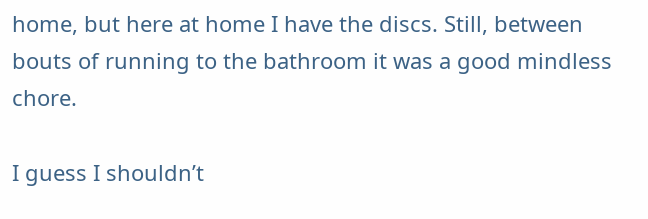home, but here at home I have the discs. Still, between bouts of running to the bathroom it was a good mindless chore.

I guess I shouldn’t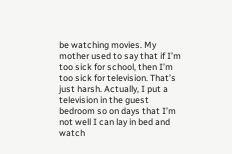be watching movies. My mother used to say that if I’m too sick for school, then I’m too sick for television. That’s just harsh. Actually, I put a television in the guest bedroom so on days that I’m not well I can lay in bed and watch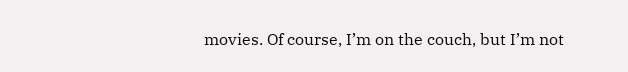movies. Of course, I’m on the couch, but I’m not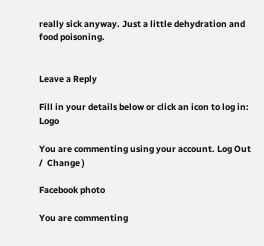really sick anyway. Just a little dehydration and food poisoning.


Leave a Reply

Fill in your details below or click an icon to log in: Logo

You are commenting using your account. Log Out /  Change )

Facebook photo

You are commenting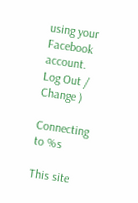using your Facebook account. Log Out /  Change )

Connecting to %s

This site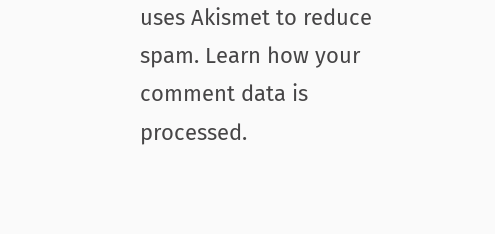uses Akismet to reduce spam. Learn how your comment data is processed.